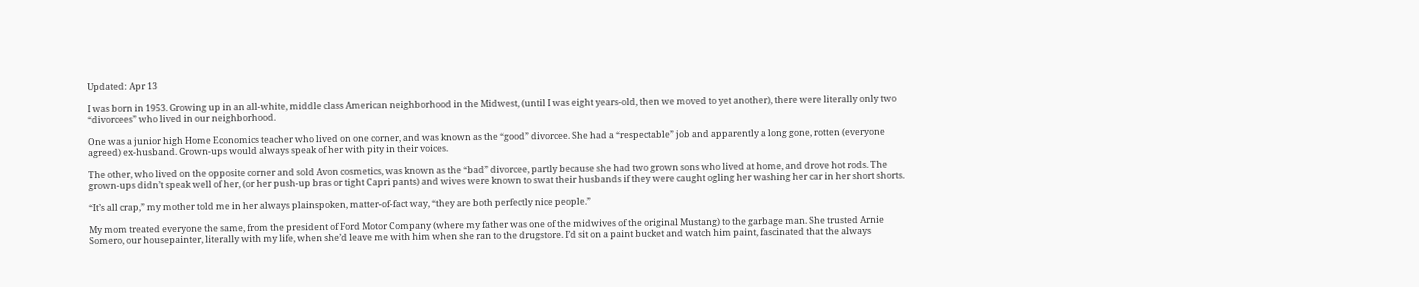Updated: Apr 13

I was born in 1953. Growing up in an all-white, middle class American neighborhood in the Midwest, (until I was eight years-old, then we moved to yet another), there were literally only two “divorcees” who lived in our neighborhood.

One was a junior high Home Economics teacher who lived on one corner, and was known as the “good” divorcee. She had a “respectable” job and apparently a long gone, rotten (everyone agreed) ex-husband. Grown-ups would always speak of her with pity in their voices.

The other, who lived on the opposite corner and sold Avon cosmetics, was known as the “bad” divorcee, partly because she had two grown sons who lived at home, and drove hot rods. The grown-ups didn’t speak well of her, (or her push-up bras or tight Capri pants) and wives were known to swat their husbands if they were caught ogling her washing her car in her short shorts.

“It’s all crap,” my mother told me in her always plainspoken, matter-of-fact way, “they are both perfectly nice people.”

My mom treated everyone the same, from the president of Ford Motor Company (where my father was one of the midwives of the original Mustang) to the garbage man. She trusted Arnie Somero, our housepainter, literally with my life, when she’d leave me with him when she ran to the drugstore. I’d sit on a paint bucket and watch him paint, fascinated that the always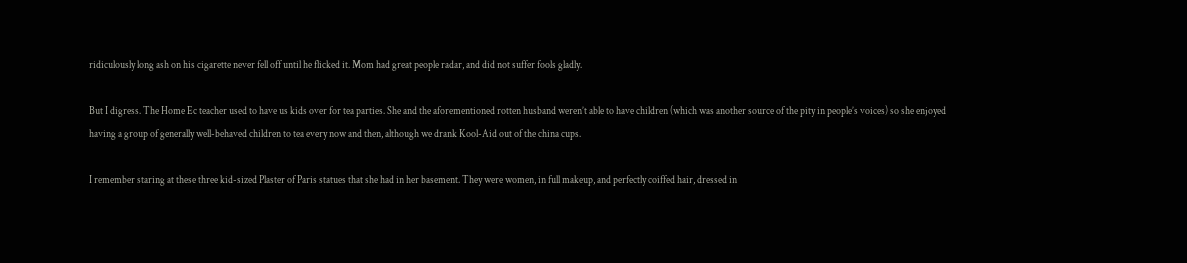ridiculously long ash on his cigarette never fell off until he flicked it. Mom had great people radar, and did not suffer fools gladly.

But I digress. The Home Ec teacher used to have us kids over for tea parties. She and the aforementioned rotten husband weren’t able to have children (which was another source of the pity in people’s voices) so she enjoyed having a group of generally well-behaved children to tea every now and then, although we drank Kool-Aid out of the china cups.

I remember staring at these three kid-sized Plaster of Paris statues that she had in her basement. They were women, in full makeup, and perfectly coiffed hair, dressed in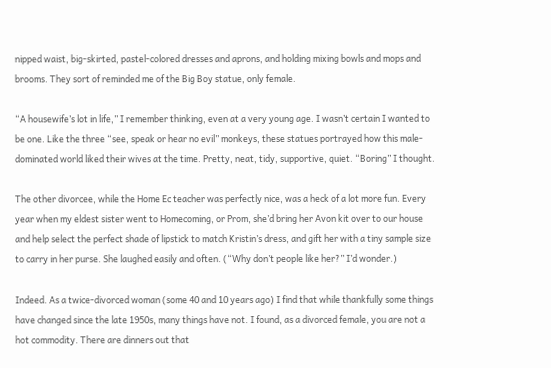nipped waist, big-skirted, pastel-colored dresses and aprons, and holding mixing bowls and mops and brooms. They sort of reminded me of the Big Boy statue, only female.

“A housewife’s lot in life,” I remember thinking, even at a very young age. I wasn’t certain I wanted to be one. Like the three “see, speak or hear no evil” monkeys, these statues portrayed how this male-dominated world liked their wives at the time. Pretty, neat, tidy, supportive, quiet. “Boring” I thought.

The other divorcee, while the Home Ec teacher was perfectly nice, was a heck of a lot more fun. Every year when my eldest sister went to Homecoming, or Prom, she’d bring her Avon kit over to our house and help select the perfect shade of lipstick to match Kristin’s dress, and gift her with a tiny sample size to carry in her purse. She laughed easily and often. (“Why don’t people like her?” I’d wonder.)

Indeed. As a twice-divorced woman (some 40 and 10 years ago) I find that while thankfully some things have changed since the late 1950s, many things have not. I found, as a divorced female, you are not a hot commodity. There are dinners out that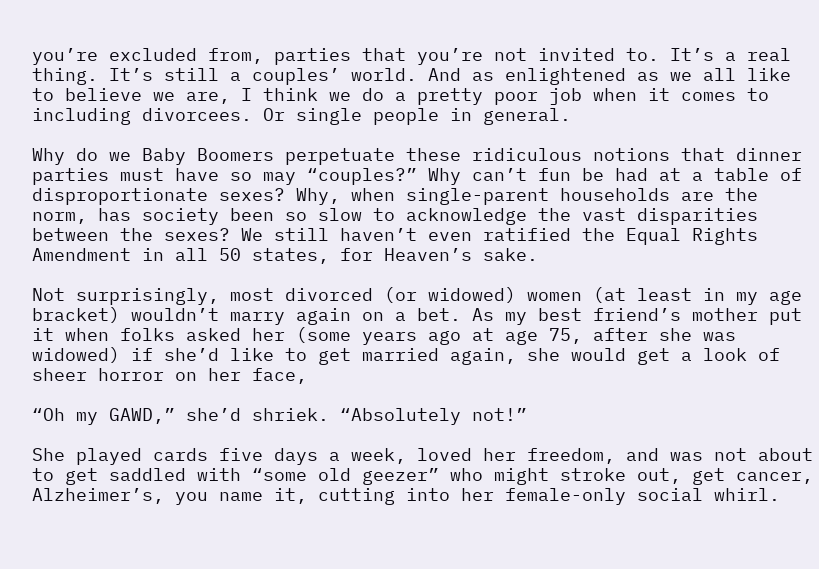you’re excluded from, parties that you’re not invited to. It’s a real thing. It’s still a couples’ world. And as enlightened as we all like to believe we are, I think we do a pretty poor job when it comes to including divorcees. Or single people in general.

Why do we Baby Boomers perpetuate these ridiculous notions that dinner parties must have so may “couples?” Why can’t fun be had at a table of disproportionate sexes? Why, when single-parent households are the norm, has society been so slow to acknowledge the vast disparities between the sexes? We still haven’t even ratified the Equal Rights Amendment in all 50 states, for Heaven’s sake.

Not surprisingly, most divorced (or widowed) women (at least in my age bracket) wouldn’t marry again on a bet. As my best friend’s mother put it when folks asked her (some years ago at age 75, after she was widowed) if she’d like to get married again, she would get a look of sheer horror on her face,

“Oh my GAWD,” she’d shriek. “Absolutely not!”

She played cards five days a week, loved her freedom, and was not about to get saddled with “some old geezer” who might stroke out, get cancer, Alzheimer’s, you name it, cutting into her female-only social whirl.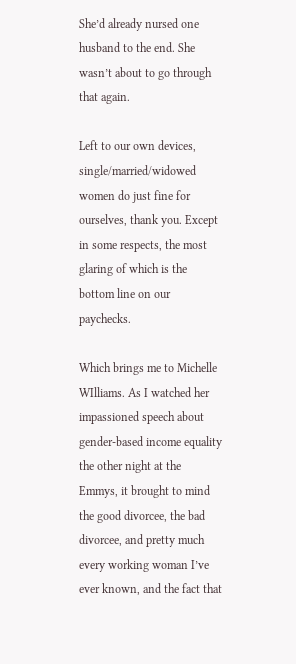She’d already nursed one husband to the end. She wasn’t about to go through that again.

Left to our own devices, single/married/widowed women do just fine for ourselves, thank you. Except in some respects, the most glaring of which is the bottom line on our paychecks.

Which brings me to Michelle WIlliams. As I watched her impassioned speech about gender-based income equality the other night at the Emmys, it brought to mind the good divorcee, the bad divorcee, and pretty much every working woman I’ve ever known, and the fact that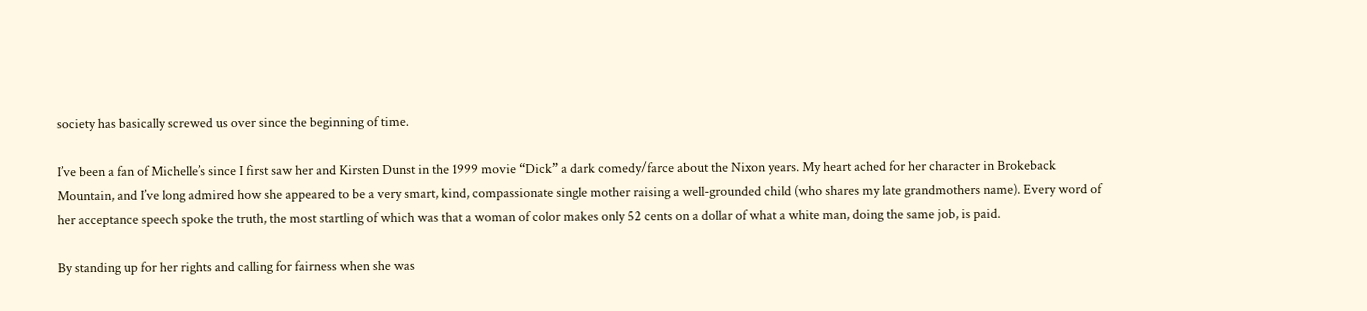society has basically screwed us over since the beginning of time.

I’ve been a fan of Michelle’s since I first saw her and Kirsten Dunst in the 1999 movie “Dick” a dark comedy/farce about the Nixon years. My heart ached for her character in Brokeback Mountain, and I’ve long admired how she appeared to be a very smart, kind, compassionate single mother raising a well-grounded child (who shares my late grandmothers name). Every word of her acceptance speech spoke the truth, the most startling of which was that a woman of color makes only 52 cents on a dollar of what a white man, doing the same job, is paid.

By standing up for her rights and calling for fairness when she was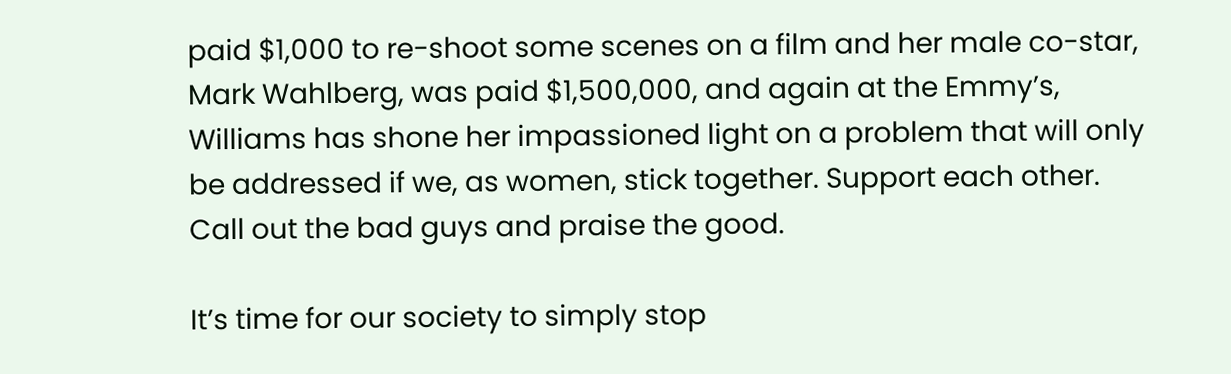paid $1,000 to re-shoot some scenes on a film and her male co-star, Mark Wahlberg, was paid $1,500,000, and again at the Emmy’s, Williams has shone her impassioned light on a problem that will only be addressed if we, as women, stick together. Support each other. Call out the bad guys and praise the good.

It’s time for our society to simply stop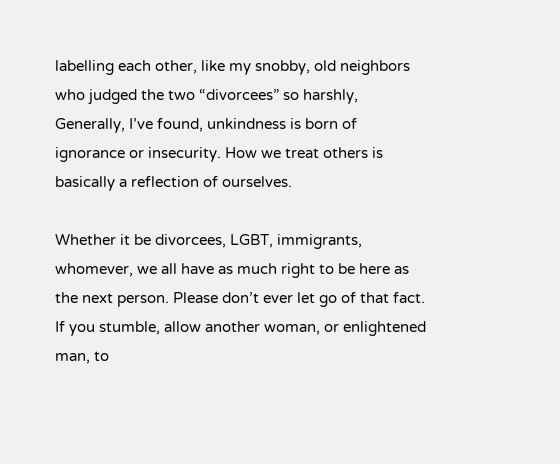labelling each other, like my snobby, old neighbors who judged the two “divorcees” so harshly, Generally, I’ve found, unkindness is born of ignorance or insecurity. How we treat others is basically a reflection of ourselves.

Whether it be divorcees, LGBT, immigrants, whomever, we all have as much right to be here as the next person. Please don’t ever let go of that fact. If you stumble, allow another woman, or enlightened man, to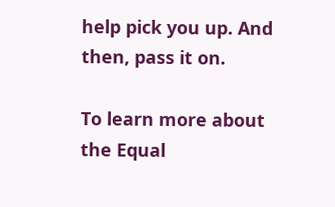help pick you up. And then, pass it on.

To learn more about the Equal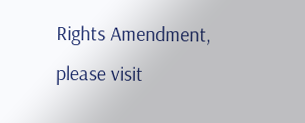Rights Amendment, please visit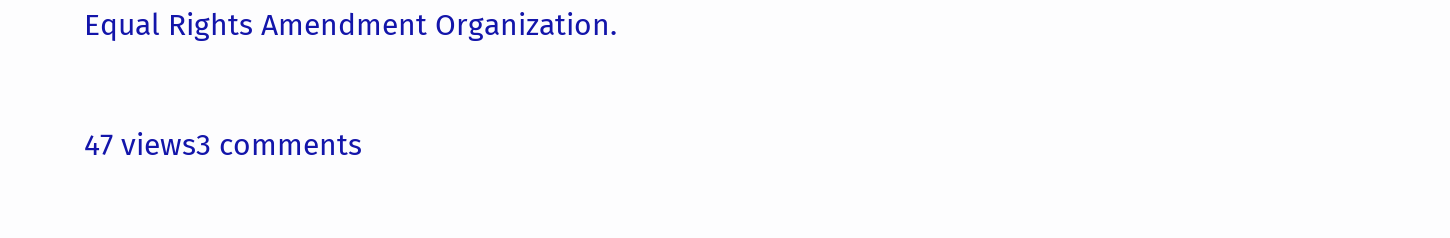Equal Rights Amendment Organization.

47 views3 comments